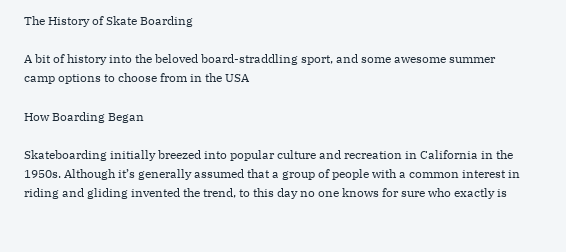The History of Skate Boarding

A bit of history into the beloved board-straddling sport, and some awesome summer camp options to choose from in the USA

How Boarding Began

Skateboarding initially breezed into popular culture and recreation in California in the 1950s. Although it’s generally assumed that a group of people with a common interest in riding and gliding invented the trend, to this day no one knows for sure who exactly is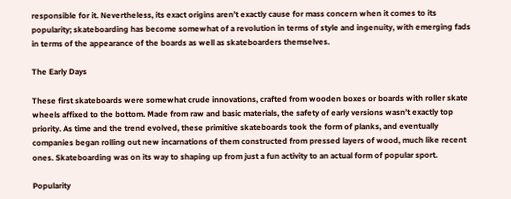responsible for it. Nevertheless, its exact origins aren’t exactly cause for mass concern when it comes to its popularity; skateboarding has become somewhat of a revolution in terms of style and ingenuity, with emerging fads in terms of the appearance of the boards as well as skateboarders themselves.

The Early Days

These first skateboards were somewhat crude innovations, crafted from wooden boxes or boards with roller skate wheels affixed to the bottom. Made from raw and basic materials, the safety of early versions wasn’t exactly top priority. As time and the trend evolved, these primitive skateboards took the form of planks, and eventually companies began rolling out new incarnations of them constructed from pressed layers of wood, much like recent ones. Skateboarding was on its way to shaping up from just a fun activity to an actual form of popular sport.

Popularity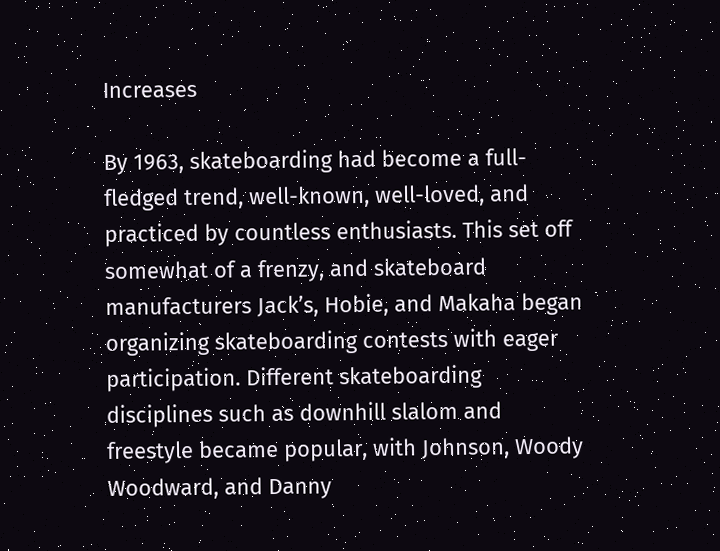Increases

By 1963, skateboarding had become a full-fledged trend, well-known, well-loved, and practiced by countless enthusiasts. This set off somewhat of a frenzy, and skateboard manufacturers Jack’s, Hobie, and Makaha began organizing skateboarding contests with eager participation. Different skateboarding disciplines such as downhill slalom and freestyle became popular, with Johnson, Woody Woodward, and Danny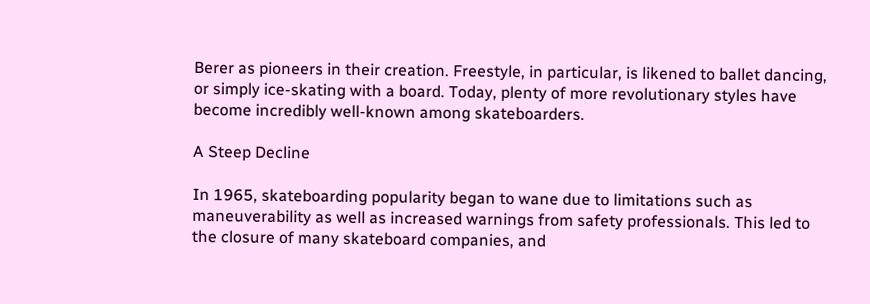Berer as pioneers in their creation. Freestyle, in particular, is likened to ballet dancing, or simply ice-skating with a board. Today, plenty of more revolutionary styles have become incredibly well-known among skateboarders.

A Steep Decline

In 1965, skateboarding popularity began to wane due to limitations such as maneuverability as well as increased warnings from safety professionals. This led to the closure of many skateboard companies, and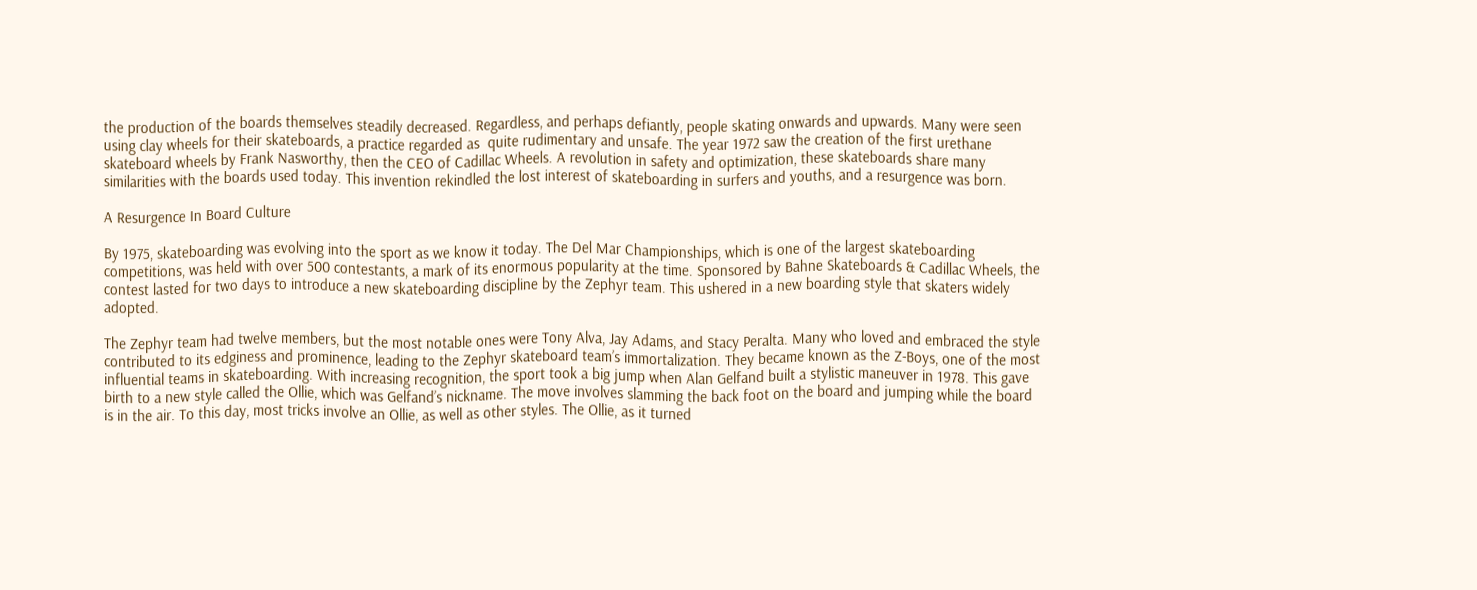the production of the boards themselves steadily decreased. Regardless, and perhaps defiantly, people skating onwards and upwards. Many were seen using clay wheels for their skateboards, a practice regarded as  quite rudimentary and unsafe. The year 1972 saw the creation of the first urethane skateboard wheels by Frank Nasworthy, then the CEO of Cadillac Wheels. A revolution in safety and optimization, these skateboards share many similarities with the boards used today. This invention rekindled the lost interest of skateboarding in surfers and youths, and a resurgence was born.

A Resurgence In Board Culture

By 1975, skateboarding was evolving into the sport as we know it today. The Del Mar Championships, which is one of the largest skateboarding competitions, was held with over 500 contestants, a mark of its enormous popularity at the time. Sponsored by Bahne Skateboards & Cadillac Wheels, the contest lasted for two days to introduce a new skateboarding discipline by the Zephyr team. This ushered in a new boarding style that skaters widely adopted.

The Zephyr team had twelve members, but the most notable ones were Tony Alva, Jay Adams, and Stacy Peralta. Many who loved and embraced the style contributed to its edginess and prominence, leading to the Zephyr skateboard team’s immortalization. They became known as the Z-Boys, one of the most influential teams in skateboarding. With increasing recognition, the sport took a big jump when Alan Gelfand built a stylistic maneuver in 1978. This gave birth to a new style called the Ollie, which was Gelfand’s nickname. The move involves slamming the back foot on the board and jumping while the board is in the air. To this day, most tricks involve an Ollie, as well as other styles. The Ollie, as it turned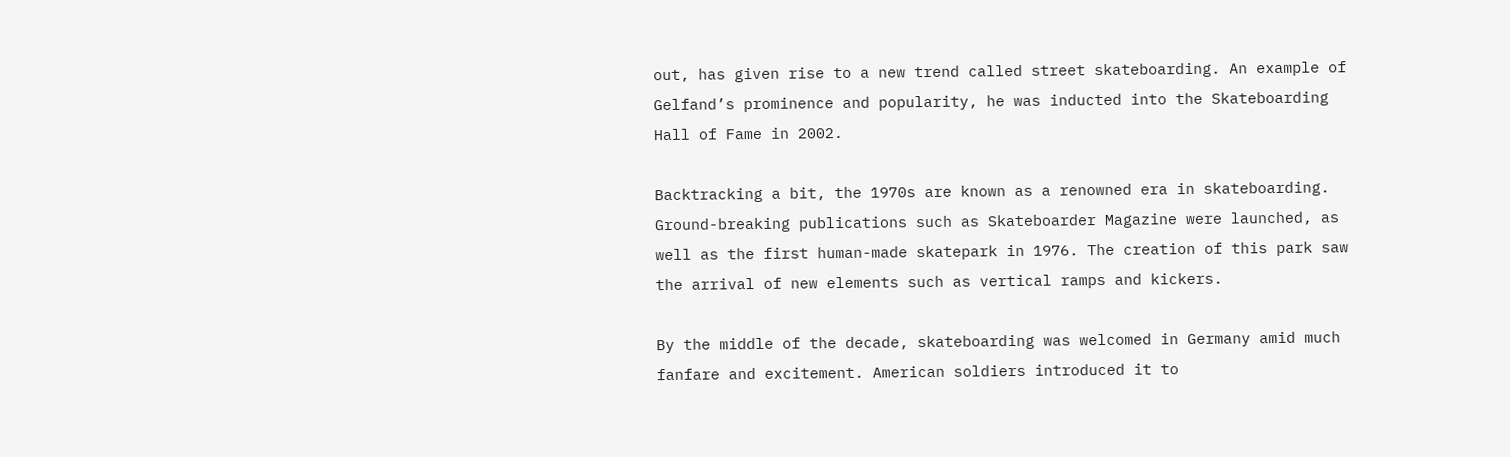out, has given rise to a new trend called street skateboarding. An example of Gelfand’s prominence and popularity, he was inducted into the Skateboarding Hall of Fame in 2002.

Backtracking a bit, the 1970s are known as a renowned era in skateboarding. Ground-breaking publications such as Skateboarder Magazine were launched, as well as the first human-made skatepark in 1976. The creation of this park saw the arrival of new elements such as vertical ramps and kickers.

By the middle of the decade, skateboarding was welcomed in Germany amid much fanfare and excitement. American soldiers introduced it to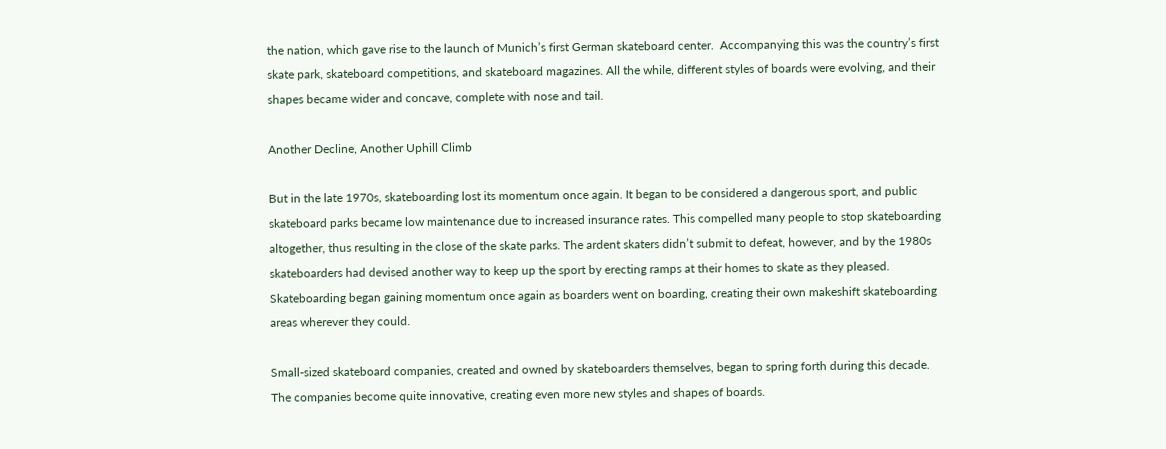the nation, which gave rise to the launch of Munich’s first German skateboard center.  Accompanying this was the country’s first skate park, skateboard competitions, and skateboard magazines. All the while, different styles of boards were evolving, and their shapes became wider and concave, complete with nose and tail.

Another Decline, Another Uphill Climb

But in the late 1970s, skateboarding lost its momentum once again. It began to be considered a dangerous sport, and public skateboard parks became low maintenance due to increased insurance rates. This compelled many people to stop skateboarding altogether, thus resulting in the close of the skate parks. The ardent skaters didn’t submit to defeat, however, and by the 1980s skateboarders had devised another way to keep up the sport by erecting ramps at their homes to skate as they pleased. Skateboarding began gaining momentum once again as boarders went on boarding, creating their own makeshift skateboarding areas wherever they could.

Small-sized skateboard companies, created and owned by skateboarders themselves, began to spring forth during this decade. The companies become quite innovative, creating even more new styles and shapes of boards.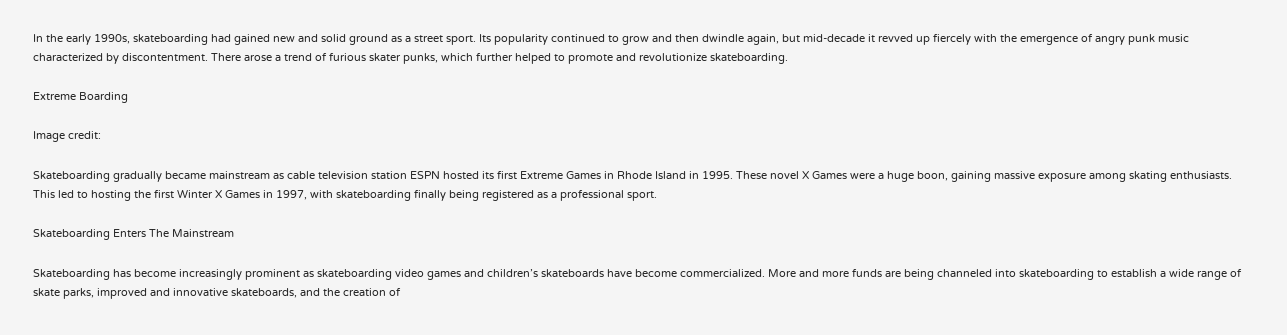In the early 1990s, skateboarding had gained new and solid ground as a street sport. Its popularity continued to grow and then dwindle again, but mid-decade it revved up fiercely with the emergence of angry punk music characterized by discontentment. There arose a trend of furious skater punks, which further helped to promote and revolutionize skateboarding.

Extreme Boarding

Image credit:

Skateboarding gradually became mainstream as cable television station ESPN hosted its first Extreme Games in Rhode Island in 1995. These novel X Games were a huge boon, gaining massive exposure among skating enthusiasts. This led to hosting the first Winter X Games in 1997, with skateboarding finally being registered as a professional sport.

Skateboarding Enters The Mainstream

Skateboarding has become increasingly prominent as skateboarding video games and children’s skateboards have become commercialized. More and more funds are being channeled into skateboarding to establish a wide range of skate parks, improved and innovative skateboards, and the creation of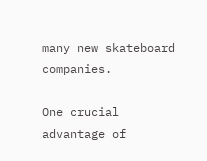many new skateboard companies.

One crucial advantage of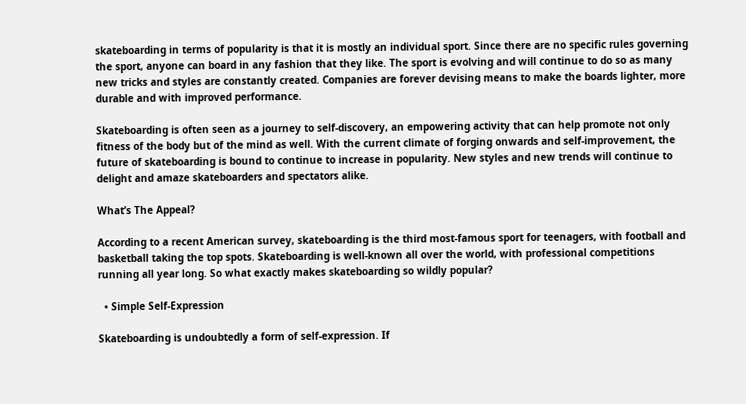skateboarding in terms of popularity is that it is mostly an individual sport. Since there are no specific rules governing the sport, anyone can board in any fashion that they like. The sport is evolving and will continue to do so as many new tricks and styles are constantly created. Companies are forever devising means to make the boards lighter, more durable and with improved performance.

Skateboarding is often seen as a journey to self-discovery, an empowering activity that can help promote not only fitness of the body but of the mind as well. With the current climate of forging onwards and self-improvement, the future of skateboarding is bound to continue to increase in popularity. New styles and new trends will continue to delight and amaze skateboarders and spectators alike.

What’s The Appeal?

According to a recent American survey, skateboarding is the third most-famous sport for teenagers, with football and basketball taking the top spots. Skateboarding is well-known all over the world, with professional competitions running all year long. So what exactly makes skateboarding so wildly popular?

  • Simple Self-Expression

Skateboarding is undoubtedly a form of self-expression. If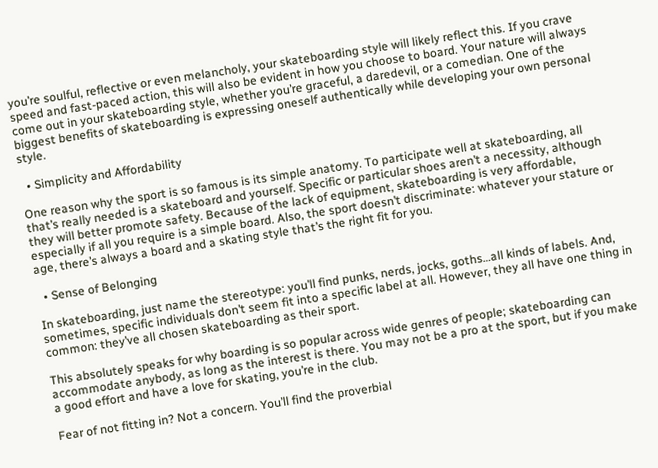you’re soulful, reflective or even melancholy, your skateboarding style will likely reflect this. If you crave speed and fast-paced action, this will also be evident in how you choose to board. Your nature will always come out in your skateboarding style, whether you’re graceful, a daredevil, or a comedian. One of the biggest benefits of skateboarding is expressing oneself authentically while developing your own personal style.

  • Simplicity and Affordability

One reason why the sport is so famous is its simple anatomy. To participate well at skateboarding, all that’s really needed is a skateboard and yourself. Specific or particular shoes aren’t a necessity, although they will better promote safety. Because of the lack of equipment, skateboarding is very affordable, especially if all you require is a simple board. Also, the sport doesn’t discriminate: whatever your stature or age, there’s always a board and a skating style that’s the right fit for you.

  • Sense of Belonging

In skateboarding, just name the stereotype: you’ll find punks, nerds, jocks, goths…all kinds of labels. And, sometimes, specific individuals don’t seem fit into a specific label at all. However, they all have one thing in common: they’ve all chosen skateboarding as their sport.

This absolutely speaks for why boarding is so popular across wide genres of people; skateboarding can accommodate anybody, as long as the interest is there. You may not be a pro at the sport, but if you make a good effort and have a love for skating, you’re in the club.

Fear of not fitting in? Not a concern. You’ll find the proverbial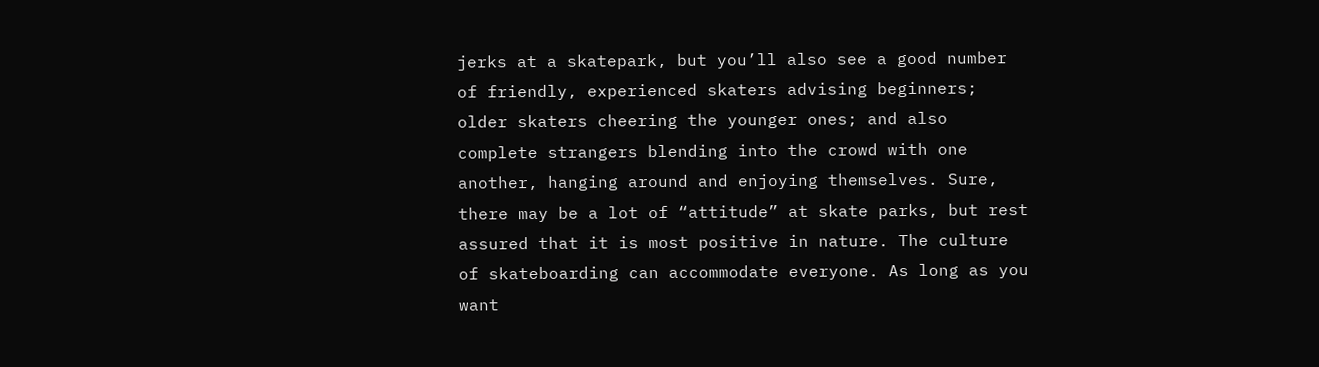jerks at a skatepark, but you’ll also see a good number of friendly, experienced skaters advising beginners; older skaters cheering the younger ones; and also complete strangers blending into the crowd with one another, hanging around and enjoying themselves. Sure, there may be a lot of “attitude” at skate parks, but rest assured that it is most positive in nature. The culture of skateboarding can accommodate everyone. As long as you want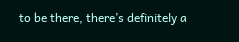to be there, there’s definitely a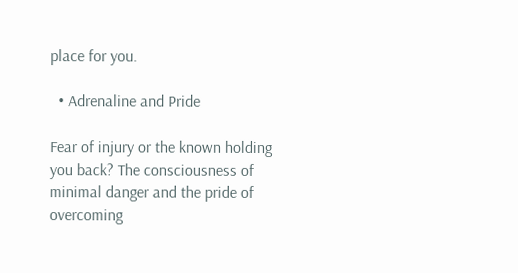place for you.

  • Adrenaline and Pride

Fear of injury or the known holding you back? The consciousness of minimal danger and the pride of overcoming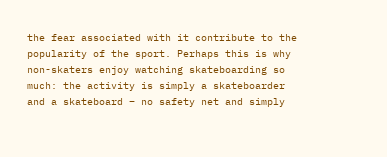the fear associated with it contribute to the popularity of the sport. Perhaps this is why non-skaters enjoy watching skateboarding so much: the activity is simply a skateboarder and a skateboard – no safety net and simply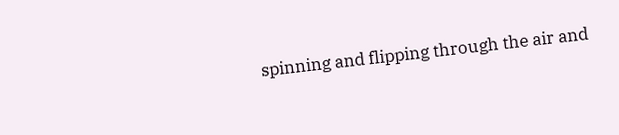spinning and flipping through the air and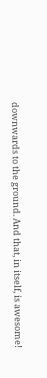downwards to the ground. And that, in itself, is awesome!